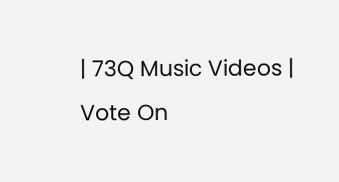| 73Q Music Videos | Vote On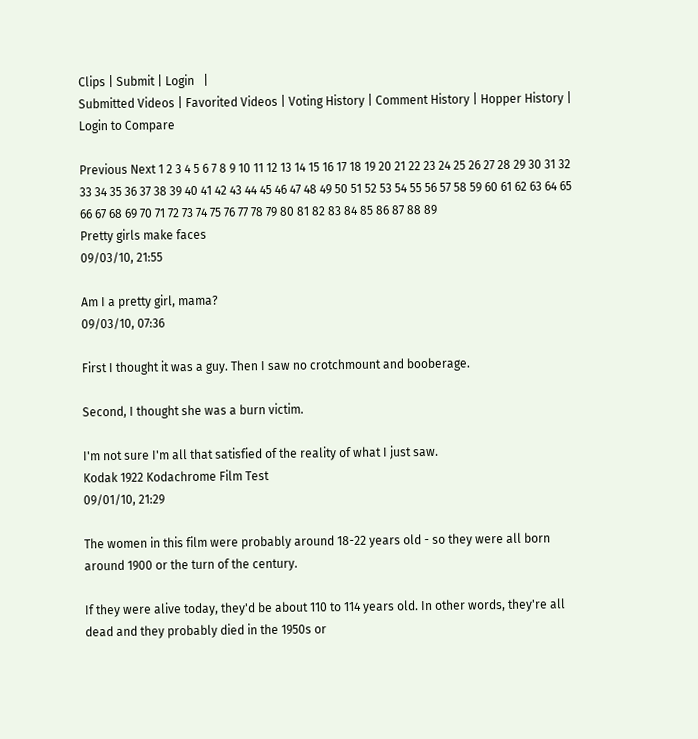Clips | Submit | Login   |
Submitted Videos | Favorited Videos | Voting History | Comment History | Hopper History | Login to Compare

Previous Next 1 2 3 4 5 6 7 8 9 10 11 12 13 14 15 16 17 18 19 20 21 22 23 24 25 26 27 28 29 30 31 32 33 34 35 36 37 38 39 40 41 42 43 44 45 46 47 48 49 50 51 52 53 54 55 56 57 58 59 60 61 62 63 64 65 66 67 68 69 70 71 72 73 74 75 76 77 78 79 80 81 82 83 84 85 86 87 88 89
Pretty girls make faces
09/03/10, 21:55

Am I a pretty girl, mama?
09/03/10, 07:36

First I thought it was a guy. Then I saw no crotchmount and booberage.

Second, I thought she was a burn victim.

I'm not sure I'm all that satisfied of the reality of what I just saw.
Kodak 1922 Kodachrome Film Test
09/01/10, 21:29

The women in this film were probably around 18-22 years old - so they were all born around 1900 or the turn of the century.

If they were alive today, they'd be about 110 to 114 years old. In other words, they're all dead and they probably died in the 1950s or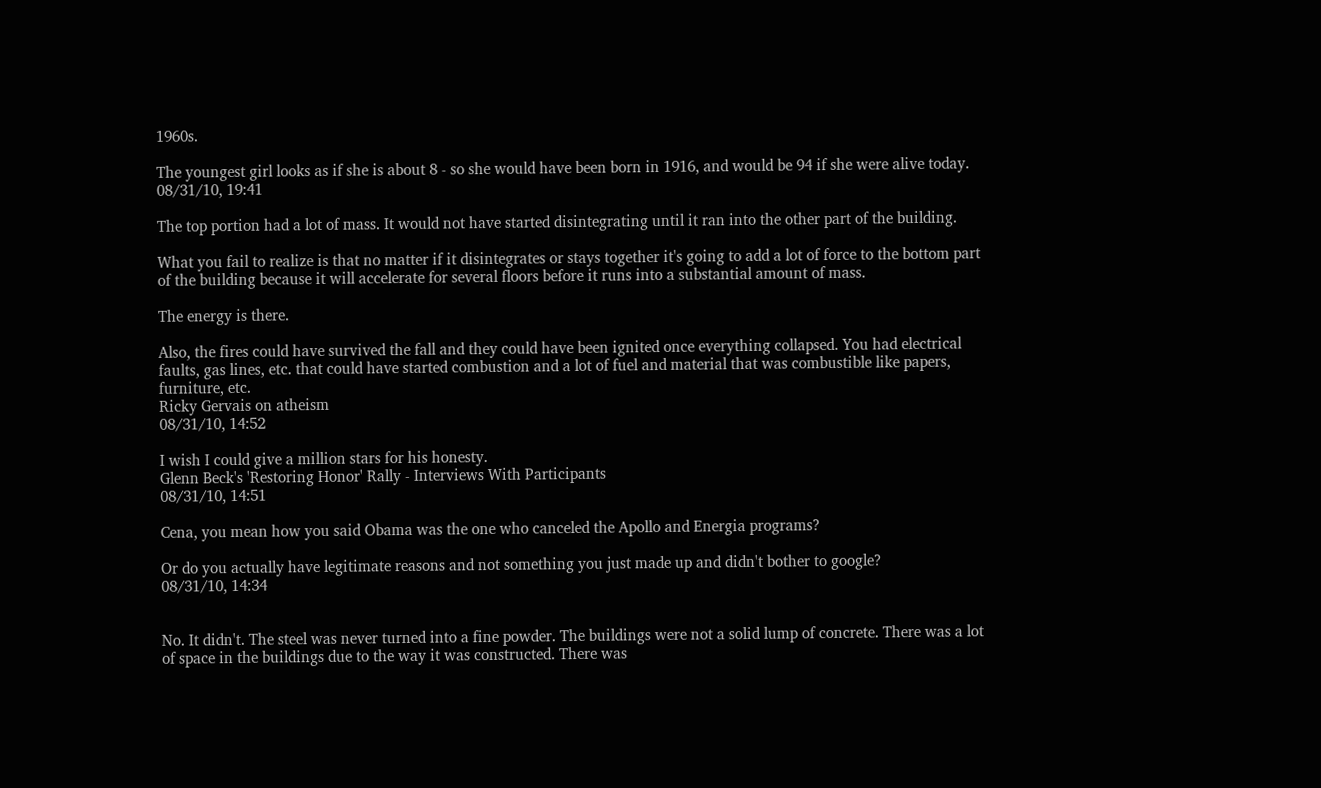1960s.

The youngest girl looks as if she is about 8 - so she would have been born in 1916, and would be 94 if she were alive today.
08/31/10, 19:41

The top portion had a lot of mass. It would not have started disintegrating until it ran into the other part of the building.

What you fail to realize is that no matter if it disintegrates or stays together it's going to add a lot of force to the bottom part of the building because it will accelerate for several floors before it runs into a substantial amount of mass.

The energy is there.

Also, the fires could have survived the fall and they could have been ignited once everything collapsed. You had electrical faults, gas lines, etc. that could have started combustion and a lot of fuel and material that was combustible like papers, furniture, etc.
Ricky Gervais on atheism
08/31/10, 14:52

I wish I could give a million stars for his honesty.
Glenn Beck's 'Restoring Honor' Rally - Interviews With Participants
08/31/10, 14:51

Cena, you mean how you said Obama was the one who canceled the Apollo and Energia programs?

Or do you actually have legitimate reasons and not something you just made up and didn't bother to google?
08/31/10, 14:34


No. It didn't. The steel was never turned into a fine powder. The buildings were not a solid lump of concrete. There was a lot of space in the buildings due to the way it was constructed. There was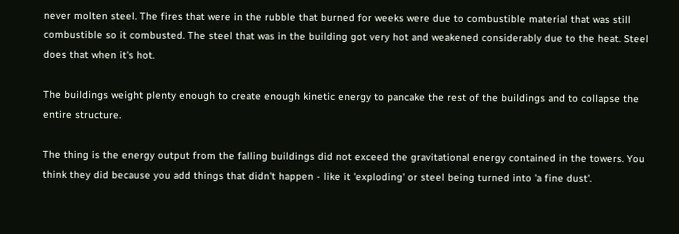never molten steel. The fires that were in the rubble that burned for weeks were due to combustible material that was still combustible so it combusted. The steel that was in the building got very hot and weakened considerably due to the heat. Steel does that when it's hot.

The buildings weight plenty enough to create enough kinetic energy to pancake the rest of the buildings and to collapse the entire structure.

The thing is the energy output from the falling buildings did not exceed the gravitational energy contained in the towers. You think they did because you add things that didn't happen - like it 'exploding' or steel being turned into 'a fine dust'.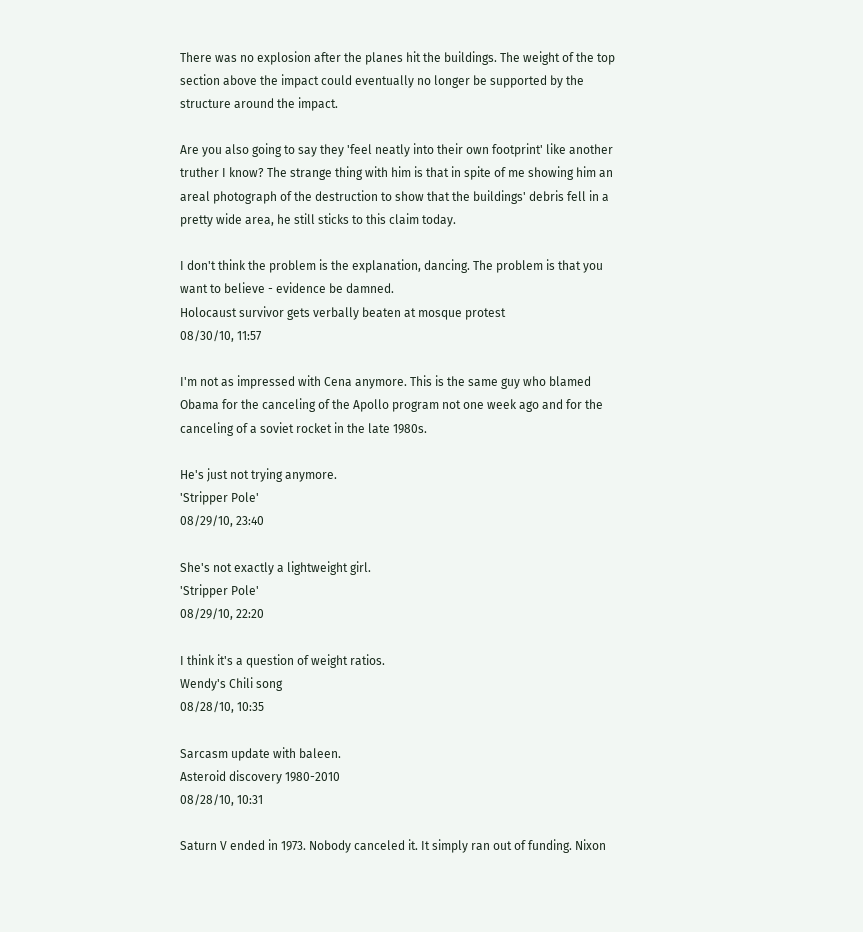There was no explosion after the planes hit the buildings. The weight of the top section above the impact could eventually no longer be supported by the structure around the impact.

Are you also going to say they 'feel neatly into their own footprint' like another truther I know? The strange thing with him is that in spite of me showing him an areal photograph of the destruction to show that the buildings' debris fell in a pretty wide area, he still sticks to this claim today.

I don't think the problem is the explanation, dancing. The problem is that you want to believe - evidence be damned.
Holocaust survivor gets verbally beaten at mosque protest
08/30/10, 11:57

I'm not as impressed with Cena anymore. This is the same guy who blamed Obama for the canceling of the Apollo program not one week ago and for the canceling of a soviet rocket in the late 1980s.

He's just not trying anymore.
'Stripper Pole'
08/29/10, 23:40

She's not exactly a lightweight girl.
'Stripper Pole'
08/29/10, 22:20

I think it's a question of weight ratios.
Wendy's Chili song
08/28/10, 10:35

Sarcasm update with baleen.
Asteroid discovery 1980-2010
08/28/10, 10:31

Saturn V ended in 1973. Nobody canceled it. It simply ran out of funding. Nixon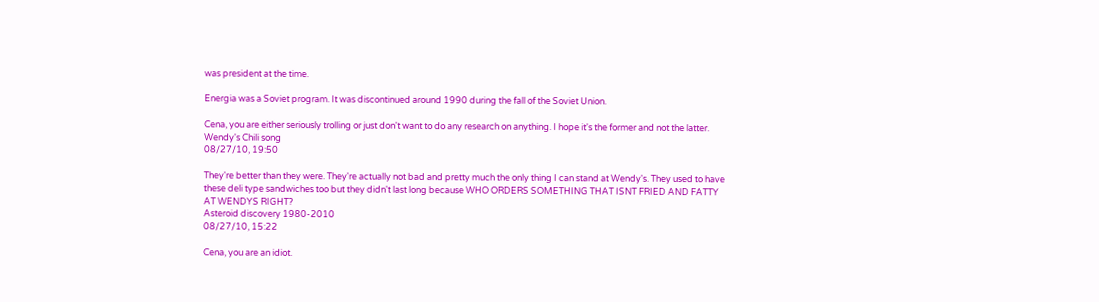was president at the time.

Energia was a Soviet program. It was discontinued around 1990 during the fall of the Soviet Union.

Cena, you are either seriously trolling or just don't want to do any research on anything. I hope it's the former and not the latter.
Wendy's Chili song
08/27/10, 19:50

They're better than they were. They're actually not bad and pretty much the only thing I can stand at Wendy's. They used to have these deli type sandwiches too but they didn't last long because WHO ORDERS SOMETHING THAT ISNT FRIED AND FATTY AT WENDYS RIGHT?
Asteroid discovery 1980-2010
08/27/10, 15:22

Cena, you are an idiot.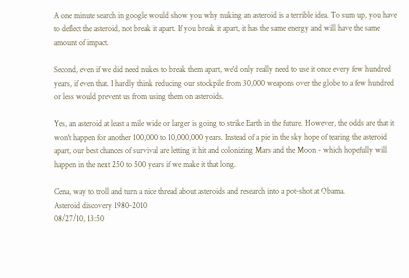A one minute search in google would show you why nuking an asteroid is a terrible idea. To sum up, you have to deflect the asteroid, not break it apart. If you break it apart, it has the same energy and will have the same amount of impact.

Second, even if we did need nukes to break them apart, we'd only really need to use it once every few hundred years, if even that. I hardly think reducing our stockpile from 30,000 weapons over the globe to a few hundred or less would prevent us from using them on asteroids.

Yes, an asteroid at least a mile wide or larger is going to strike Earth in the future. However, the odds are that it won't happen for another 100,000 to 10,000,000 years. Instead of a pie in the sky hope of tearing the asteroid apart, our best chances of survival are letting it hit and colonizing Mars and the Moon - which hopefully will happen in the next 250 to 500 years if we make it that long.

Cena, way to troll and turn a nice thread about asteroids and research into a pot-shot at Obama.
Asteroid discovery 1980-2010
08/27/10, 13:50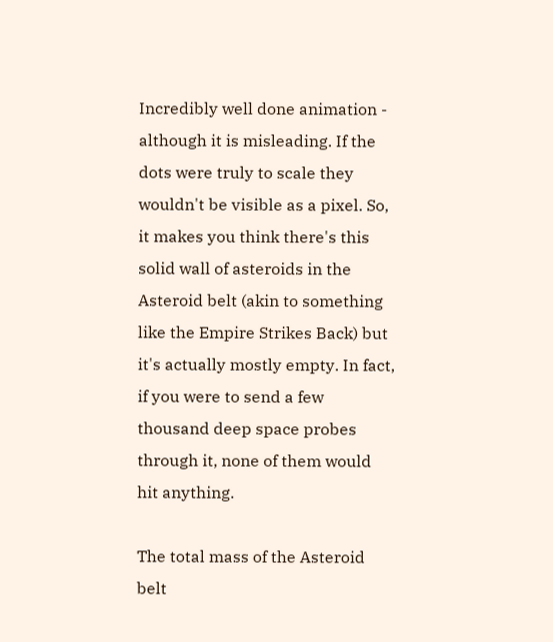Incredibly well done animation - although it is misleading. If the dots were truly to scale they wouldn't be visible as a pixel. So, it makes you think there's this solid wall of asteroids in the Asteroid belt (akin to something like the Empire Strikes Back) but it's actually mostly empty. In fact, if you were to send a few thousand deep space probes through it, none of them would hit anything.

The total mass of the Asteroid belt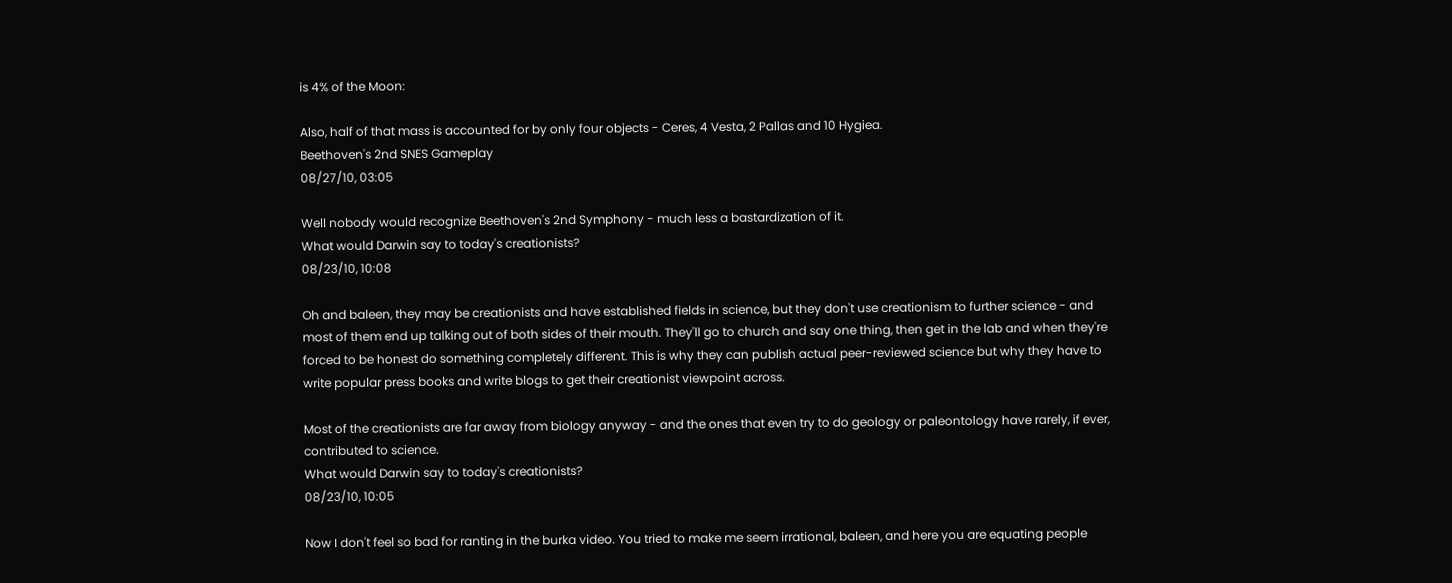is 4% of the Moon:

Also, half of that mass is accounted for by only four objects - Ceres, 4 Vesta, 2 Pallas and 10 Hygiea.
Beethoven's 2nd SNES Gameplay
08/27/10, 03:05

Well nobody would recognize Beethoven's 2nd Symphony - much less a bastardization of it.
What would Darwin say to today's creationists?
08/23/10, 10:08

Oh and baleen, they may be creationists and have established fields in science, but they don't use creationism to further science - and most of them end up talking out of both sides of their mouth. They'll go to church and say one thing, then get in the lab and when they're forced to be honest do something completely different. This is why they can publish actual peer-reviewed science but why they have to write popular press books and write blogs to get their creationist viewpoint across.

Most of the creationists are far away from biology anyway - and the ones that even try to do geology or paleontology have rarely, if ever, contributed to science.
What would Darwin say to today's creationists?
08/23/10, 10:05

Now I don't feel so bad for ranting in the burka video. You tried to make me seem irrational, baleen, and here you are equating people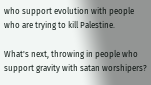who support evolution with people who are trying to kill Palestine.

What's next, throwing in people who support gravity with satan worshipers?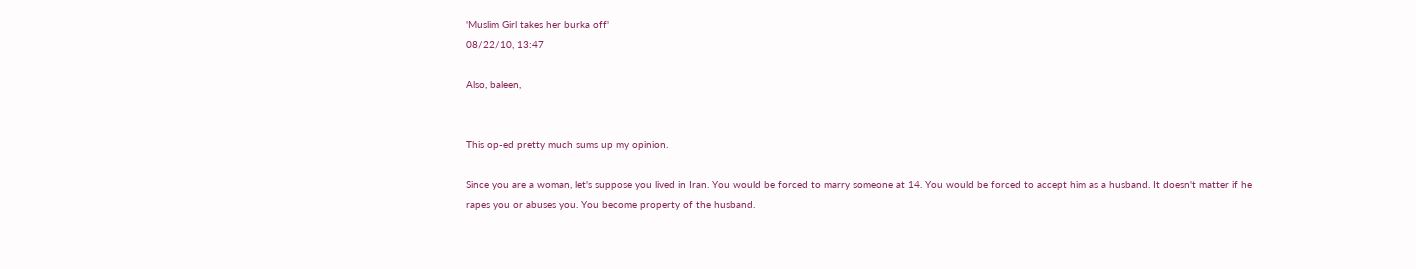'Muslim Girl takes her burka off'
08/22/10, 13:47

Also, baleen,


This op-ed pretty much sums up my opinion.

Since you are a woman, let's suppose you lived in Iran. You would be forced to marry someone at 14. You would be forced to accept him as a husband. It doesn't matter if he rapes you or abuses you. You become property of the husband.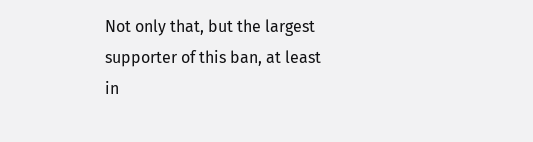Not only that, but the largest supporter of this ban, at least in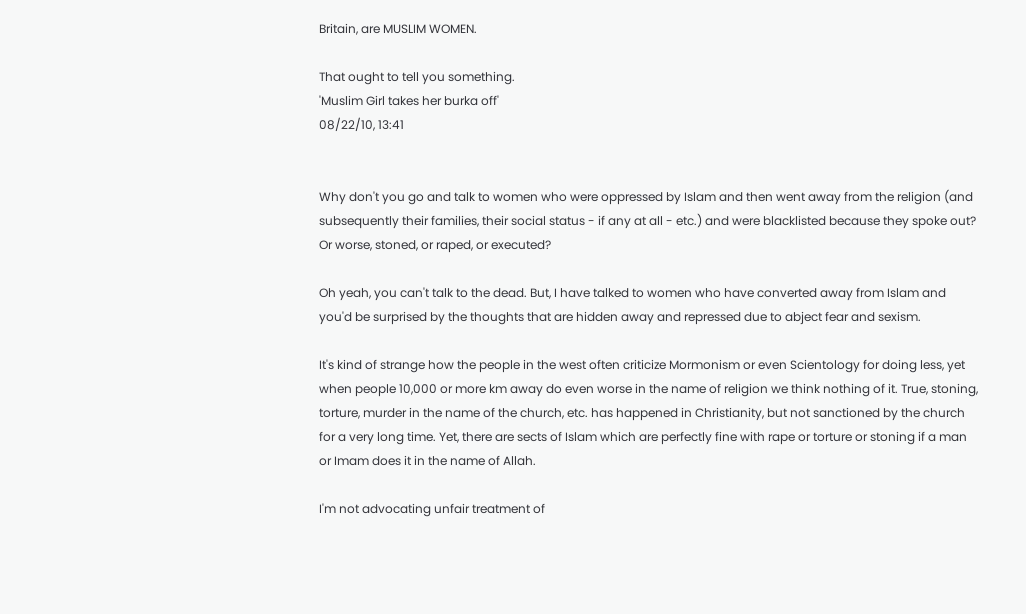Britain, are MUSLIM WOMEN.

That ought to tell you something.
'Muslim Girl takes her burka off'
08/22/10, 13:41


Why don't you go and talk to women who were oppressed by Islam and then went away from the religion (and subsequently their families, their social status - if any at all - etc.) and were blacklisted because they spoke out? Or worse, stoned, or raped, or executed?

Oh yeah, you can't talk to the dead. But, I have talked to women who have converted away from Islam and you'd be surprised by the thoughts that are hidden away and repressed due to abject fear and sexism.

It's kind of strange how the people in the west often criticize Mormonism or even Scientology for doing less, yet when people 10,000 or more km away do even worse in the name of religion we think nothing of it. True, stoning, torture, murder in the name of the church, etc. has happened in Christianity, but not sanctioned by the church for a very long time. Yet, there are sects of Islam which are perfectly fine with rape or torture or stoning if a man or Imam does it in the name of Allah.

I'm not advocating unfair treatment of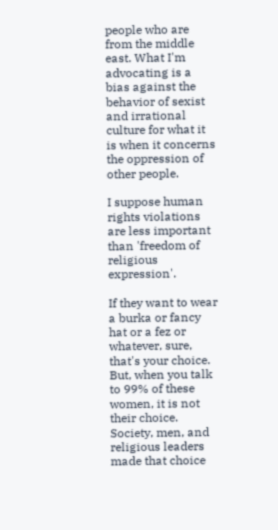people who are from the middle east. What I'm advocating is a bias against the behavior of sexist and irrational culture for what it is when it concerns the oppression of other people.

I suppose human rights violations are less important than 'freedom of religious expression'.

If they want to wear a burka or fancy hat or a fez or whatever, sure, that's your choice. But, when you talk to 99% of these women, it is not their choice. Society, men, and religious leaders made that choice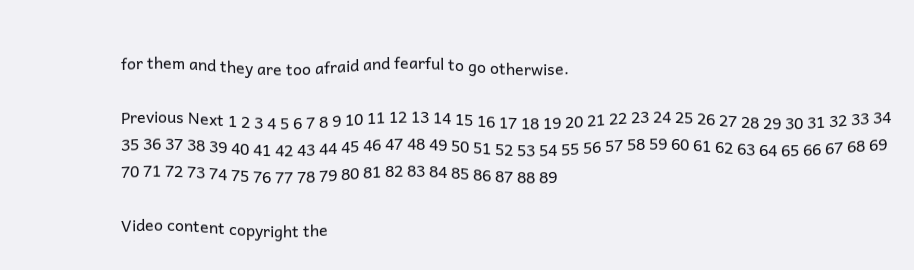for them and they are too afraid and fearful to go otherwise.

Previous Next 1 2 3 4 5 6 7 8 9 10 11 12 13 14 15 16 17 18 19 20 21 22 23 24 25 26 27 28 29 30 31 32 33 34 35 36 37 38 39 40 41 42 43 44 45 46 47 48 49 50 51 52 53 54 55 56 57 58 59 60 61 62 63 64 65 66 67 68 69 70 71 72 73 74 75 76 77 78 79 80 81 82 83 84 85 86 87 88 89

Video content copyright the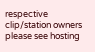respective clip/station owners please see hosting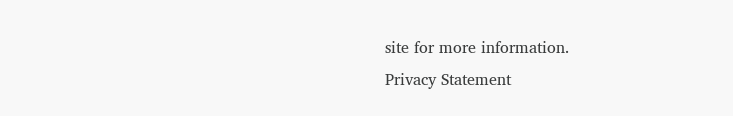site for more information.
Privacy Statement